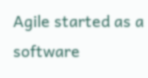Agile started as a software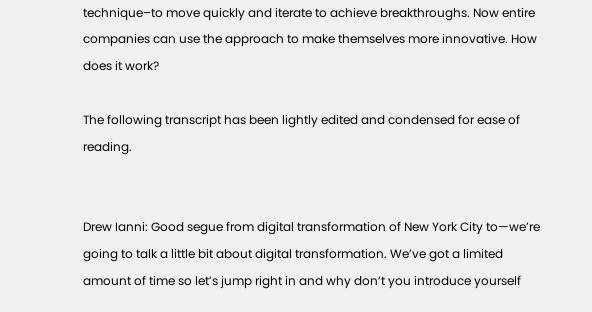technique–to move quickly and iterate to achieve breakthroughs. Now entire companies can use the approach to make themselves more innovative. How does it work?

The following transcript has been lightly edited and condensed for ease of reading.


Drew Ianni: Good segue from digital transformation of New York City to—we’re going to talk a little bit about digital transformation. We’ve got a limited amount of time so let’s jump right in and why don’t you introduce yourself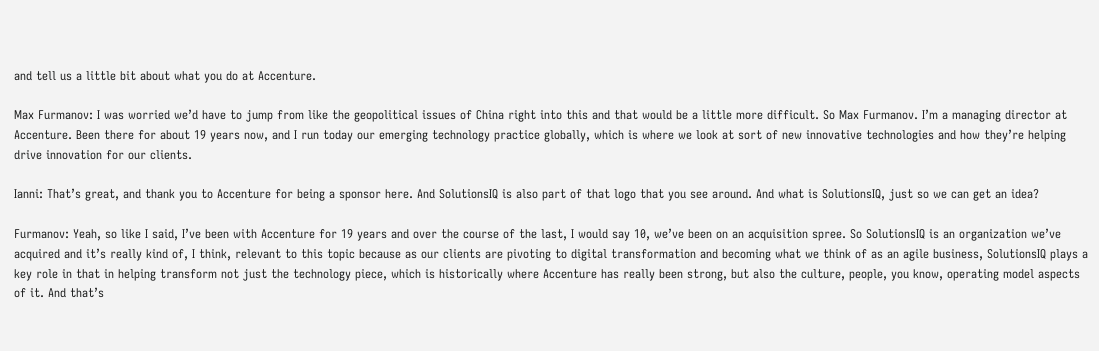and tell us a little bit about what you do at Accenture.

Max Furmanov: I was worried we’d have to jump from like the geopolitical issues of China right into this and that would be a little more difficult. So Max Furmanov. I’m a managing director at Accenture. Been there for about 19 years now, and I run today our emerging technology practice globally, which is where we look at sort of new innovative technologies and how they’re helping drive innovation for our clients.

Ianni: That’s great, and thank you to Accenture for being a sponsor here. And SolutionsIQ is also part of that logo that you see around. And what is SolutionsIQ, just so we can get an idea?

Furmanov: Yeah, so like I said, I’ve been with Accenture for 19 years and over the course of the last, I would say 10, we’ve been on an acquisition spree. So SolutionsIQ is an organization we’ve acquired and it’s really kind of, I think, relevant to this topic because as our clients are pivoting to digital transformation and becoming what we think of as an agile business, SolutionsIQ plays a key role in that in helping transform not just the technology piece, which is historically where Accenture has really been strong, but also the culture, people, you know, operating model aspects of it. And that’s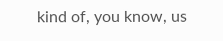kind of, you know, us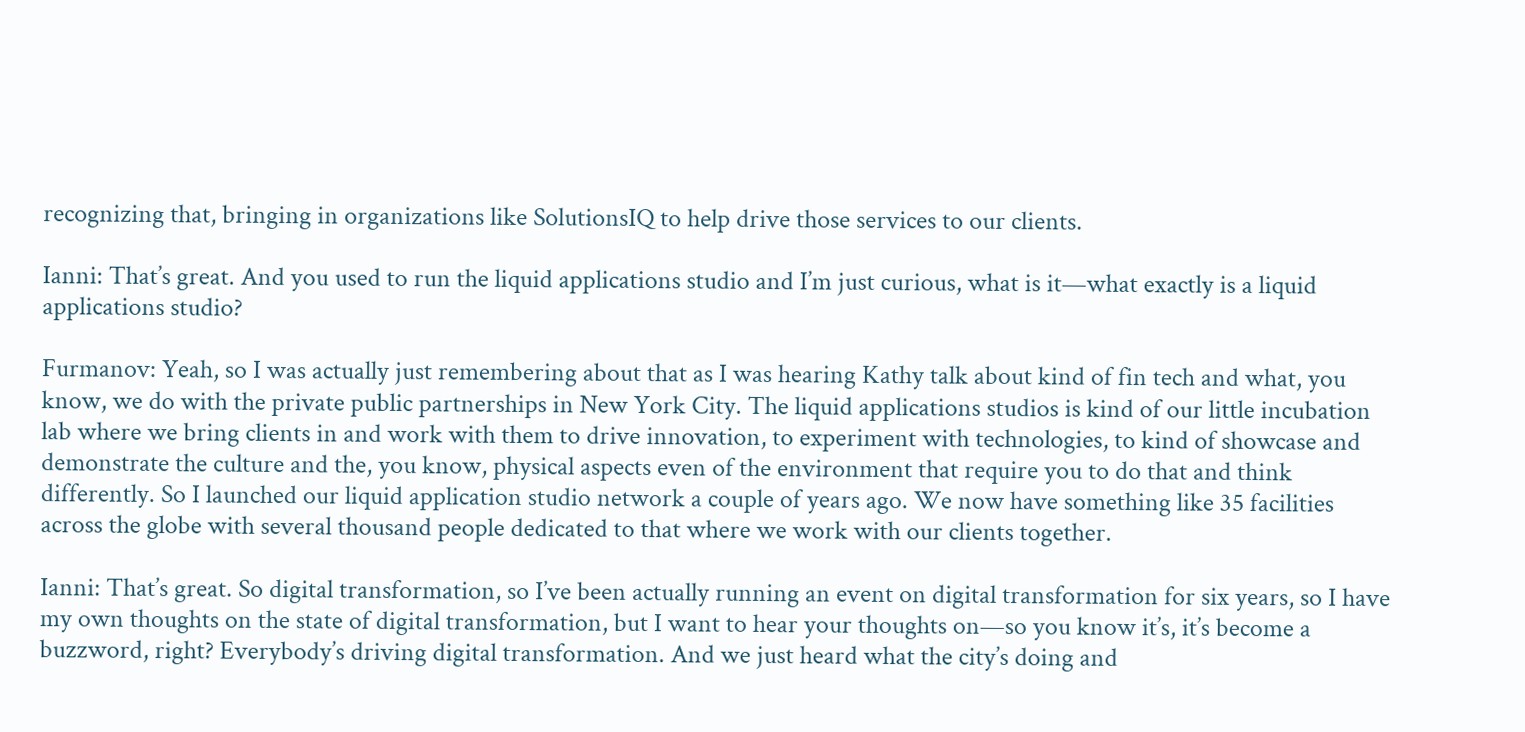recognizing that, bringing in organizations like SolutionsIQ to help drive those services to our clients.

Ianni: That’s great. And you used to run the liquid applications studio and I’m just curious, what is it—what exactly is a liquid applications studio?

Furmanov: Yeah, so I was actually just remembering about that as I was hearing Kathy talk about kind of fin tech and what, you know, we do with the private public partnerships in New York City. The liquid applications studios is kind of our little incubation lab where we bring clients in and work with them to drive innovation, to experiment with technologies, to kind of showcase and demonstrate the culture and the, you know, physical aspects even of the environment that require you to do that and think differently. So I launched our liquid application studio network a couple of years ago. We now have something like 35 facilities across the globe with several thousand people dedicated to that where we work with our clients together.

Ianni: That’s great. So digital transformation, so I’ve been actually running an event on digital transformation for six years, so I have my own thoughts on the state of digital transformation, but I want to hear your thoughts on—so you know it’s, it’s become a buzzword, right? Everybody’s driving digital transformation. And we just heard what the city’s doing and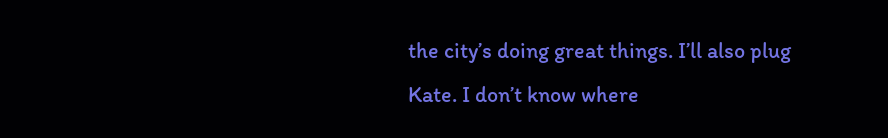the city’s doing great things. I’ll also plug Kate. I don’t know where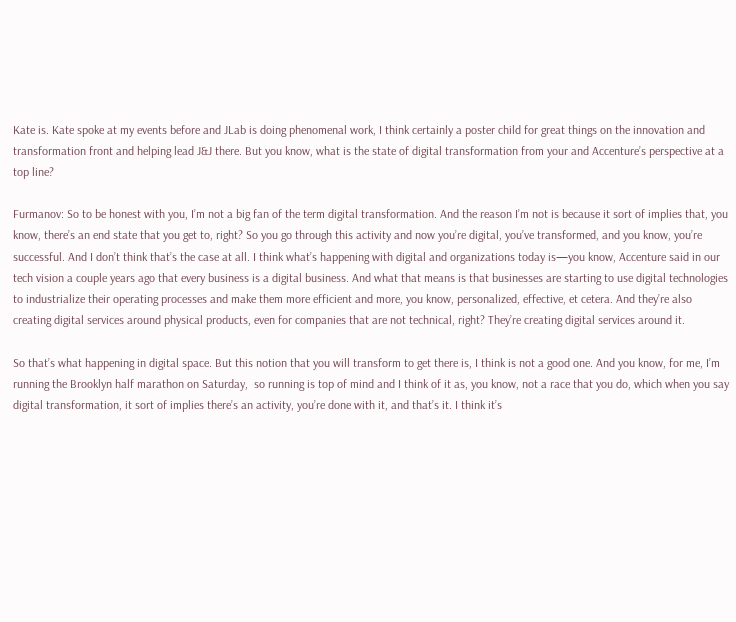Kate is. Kate spoke at my events before and JLab is doing phenomenal work, I think certainly a poster child for great things on the innovation and transformation front and helping lead J&J there. But you know, what is the state of digital transformation from your and Accenture’s perspective at a top line?

Furmanov: So to be honest with you, I’m not a big fan of the term digital transformation. And the reason I’m not is because it sort of implies that, you know, there’s an end state that you get to, right? So you go through this activity and now you’re digital, you’ve transformed, and you know, you’re successful. And I don’t think that’s the case at all. I think what’s happening with digital and organizations today is—you know, Accenture said in our tech vision a couple years ago that every business is a digital business. And what that means is that businesses are starting to use digital technologies to industrialize their operating processes and make them more efficient and more, you know, personalized, effective, et cetera. And they’re also creating digital services around physical products, even for companies that are not technical, right? They’re creating digital services around it.

So that’s what happening in digital space. But this notion that you will transform to get there is, I think is not a good one. And you know, for me, I’m running the Brooklyn half marathon on Saturday,  so running is top of mind and I think of it as, you know, not a race that you do, which when you say digital transformation, it sort of implies there’s an activity, you’re done with it, and that’s it. I think it’s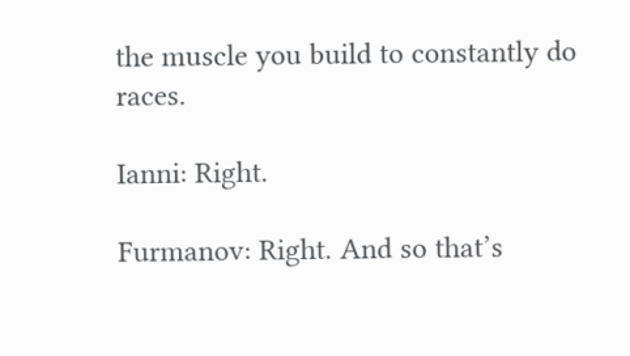the muscle you build to constantly do races.

Ianni: Right.

Furmanov: Right. And so that’s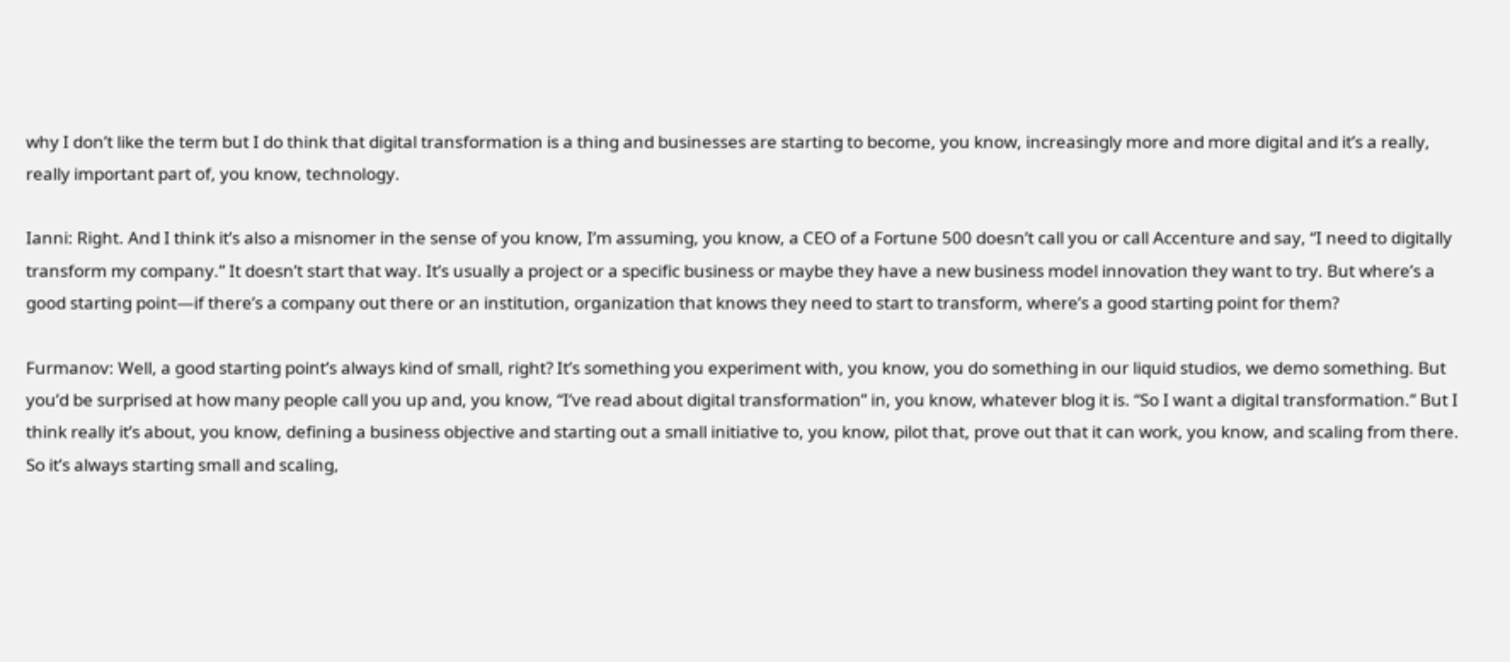why I don’t like the term but I do think that digital transformation is a thing and businesses are starting to become, you know, increasingly more and more digital and it’s a really, really important part of, you know, technology.

Ianni: Right. And I think it’s also a misnomer in the sense of you know, I’m assuming, you know, a CEO of a Fortune 500 doesn’t call you or call Accenture and say, “I need to digitally transform my company.” It doesn’t start that way. It’s usually a project or a specific business or maybe they have a new business model innovation they want to try. But where’s a good starting point—if there’s a company out there or an institution, organization that knows they need to start to transform, where’s a good starting point for them?

Furmanov: Well, a good starting point’s always kind of small, right? It’s something you experiment with, you know, you do something in our liquid studios, we demo something. But you’d be surprised at how many people call you up and, you know, “I’ve read about digital transformation” in, you know, whatever blog it is. “So I want a digital transformation.” But I think really it’s about, you know, defining a business objective and starting out a small initiative to, you know, pilot that, prove out that it can work, you know, and scaling from there. So it’s always starting small and scaling,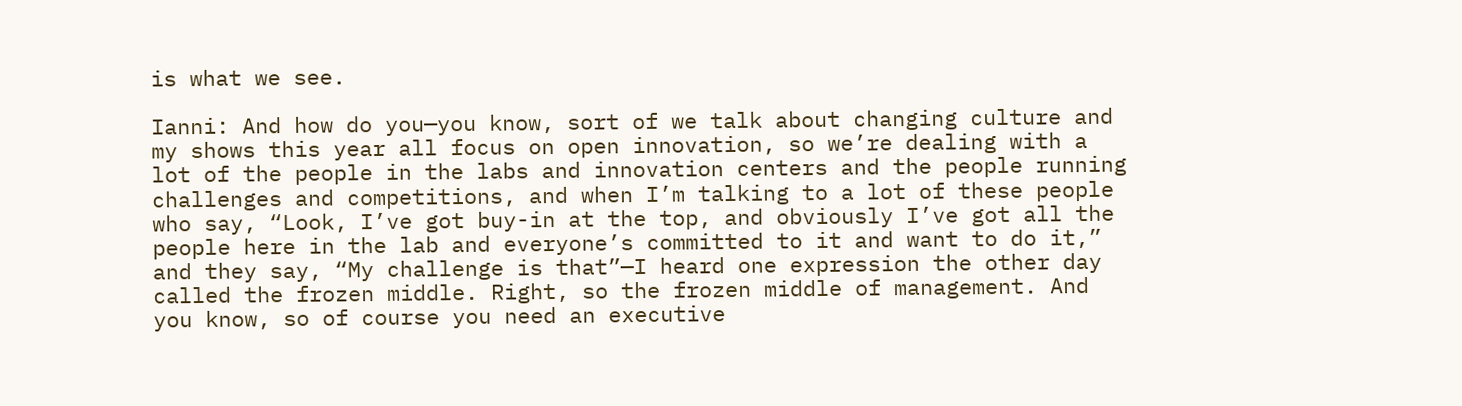is what we see.

Ianni: And how do you—you know, sort of we talk about changing culture and my shows this year all focus on open innovation, so we’re dealing with a lot of the people in the labs and innovation centers and the people running challenges and competitions, and when I’m talking to a lot of these people who say, “Look, I’ve got buy-in at the top, and obviously I’ve got all the people here in the lab and everyone’s committed to it and want to do it,” and they say, “My challenge is that”—I heard one expression the other day called the frozen middle. Right, so the frozen middle of management. And you know, so of course you need an executive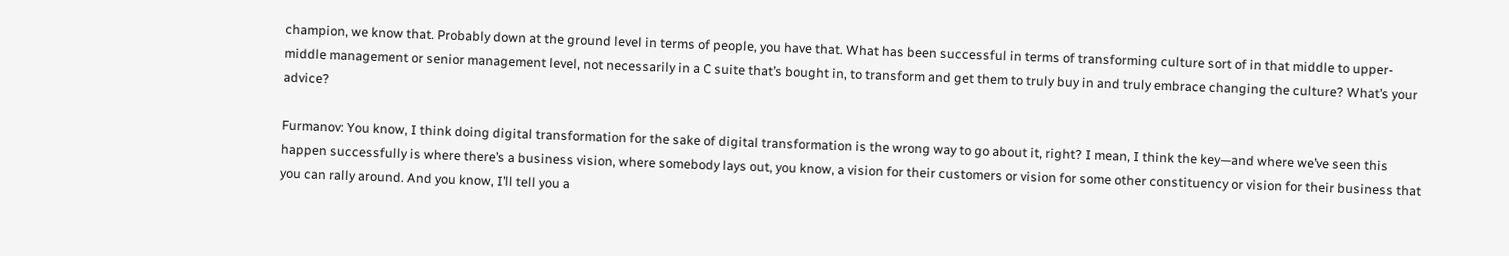champion, we know that. Probably down at the ground level in terms of people, you have that. What has been successful in terms of transforming culture sort of in that middle to upper-middle management or senior management level, not necessarily in a C suite that’s bought in, to transform and get them to truly buy in and truly embrace changing the culture? What’s your advice?

Furmanov: You know, I think doing digital transformation for the sake of digital transformation is the wrong way to go about it, right? I mean, I think the key—and where we’ve seen this happen successfully is where there’s a business vision, where somebody lays out, you know, a vision for their customers or vision for some other constituency or vision for their business that you can rally around. And you know, I’ll tell you a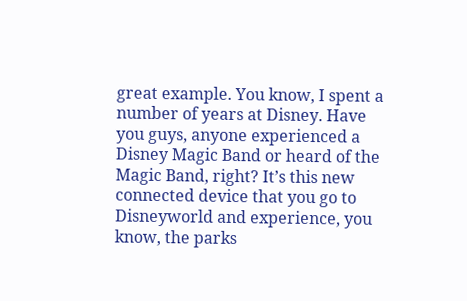great example. You know, I spent a number of years at Disney. Have you guys, anyone experienced a Disney Magic Band or heard of the Magic Band, right? It’s this new connected device that you go to Disneyworld and experience, you know, the parks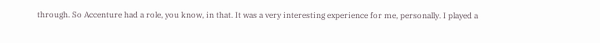through. So Accenture had a role, you know, in that. It was a very interesting experience for me, personally. I played a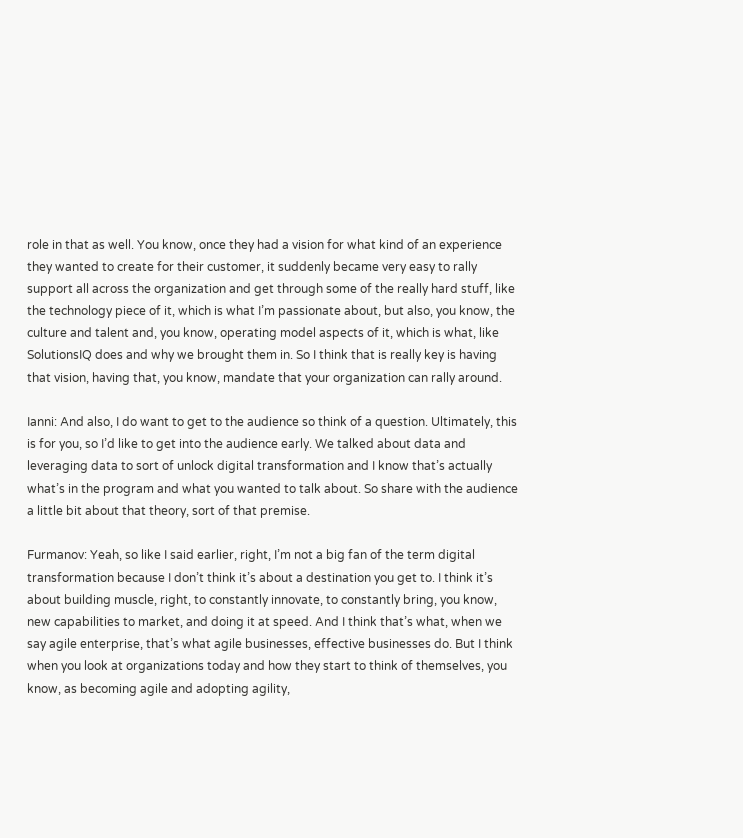role in that as well. You know, once they had a vision for what kind of an experience they wanted to create for their customer, it suddenly became very easy to rally support all across the organization and get through some of the really hard stuff, like the technology piece of it, which is what I’m passionate about, but also, you know, the culture and talent and, you know, operating model aspects of it, which is what, like SolutionsIQ does and why we brought them in. So I think that is really key is having that vision, having that, you know, mandate that your organization can rally around.

Ianni: And also, I do want to get to the audience so think of a question. Ultimately, this is for you, so I’d like to get into the audience early. We talked about data and leveraging data to sort of unlock digital transformation and I know that’s actually what’s in the program and what you wanted to talk about. So share with the audience a little bit about that theory, sort of that premise.

Furmanov: Yeah, so like I said earlier, right, I’m not a big fan of the term digital transformation because I don’t think it’s about a destination you get to. I think it’s about building muscle, right, to constantly innovate, to constantly bring, you know, new capabilities to market, and doing it at speed. And I think that’s what, when we say agile enterprise, that’s what agile businesses, effective businesses do. But I think when you look at organizations today and how they start to think of themselves, you know, as becoming agile and adopting agility,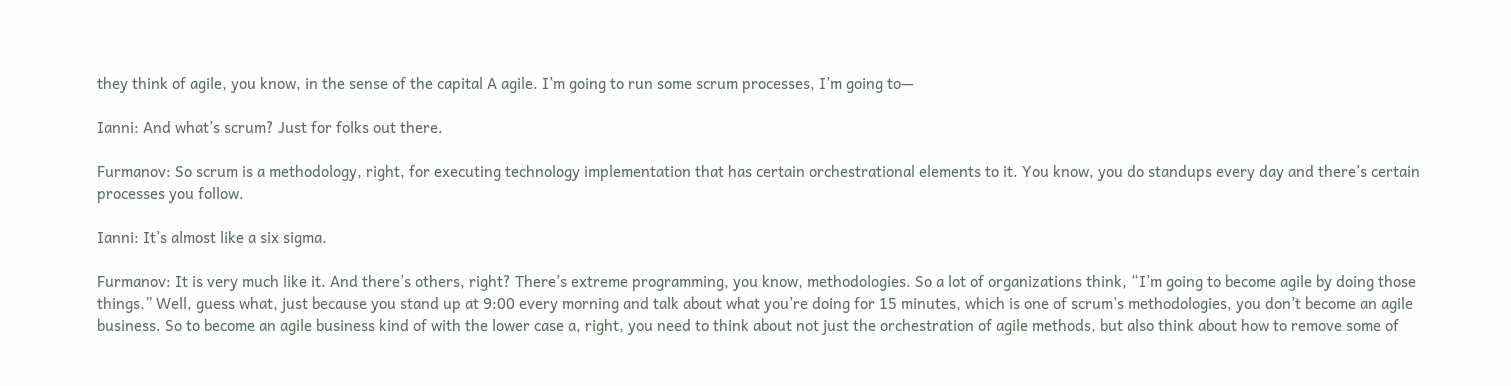they think of agile, you know, in the sense of the capital A agile. I’m going to run some scrum processes, I’m going to—

Ianni: And what’s scrum? Just for folks out there.

Furmanov: So scrum is a methodology, right, for executing technology implementation that has certain orchestrational elements to it. You know, you do standups every day and there’s certain processes you follow.

Ianni: It’s almost like a six sigma.

Furmanov: It is very much like it. And there’s others, right? There’s extreme programming, you know, methodologies. So a lot of organizations think, “I’m going to become agile by doing those things.” Well, guess what, just because you stand up at 9:00 every morning and talk about what you’re doing for 15 minutes, which is one of scrum’s methodologies, you don’t become an agile business. So to become an agile business kind of with the lower case a, right, you need to think about not just the orchestration of agile methods, but also think about how to remove some of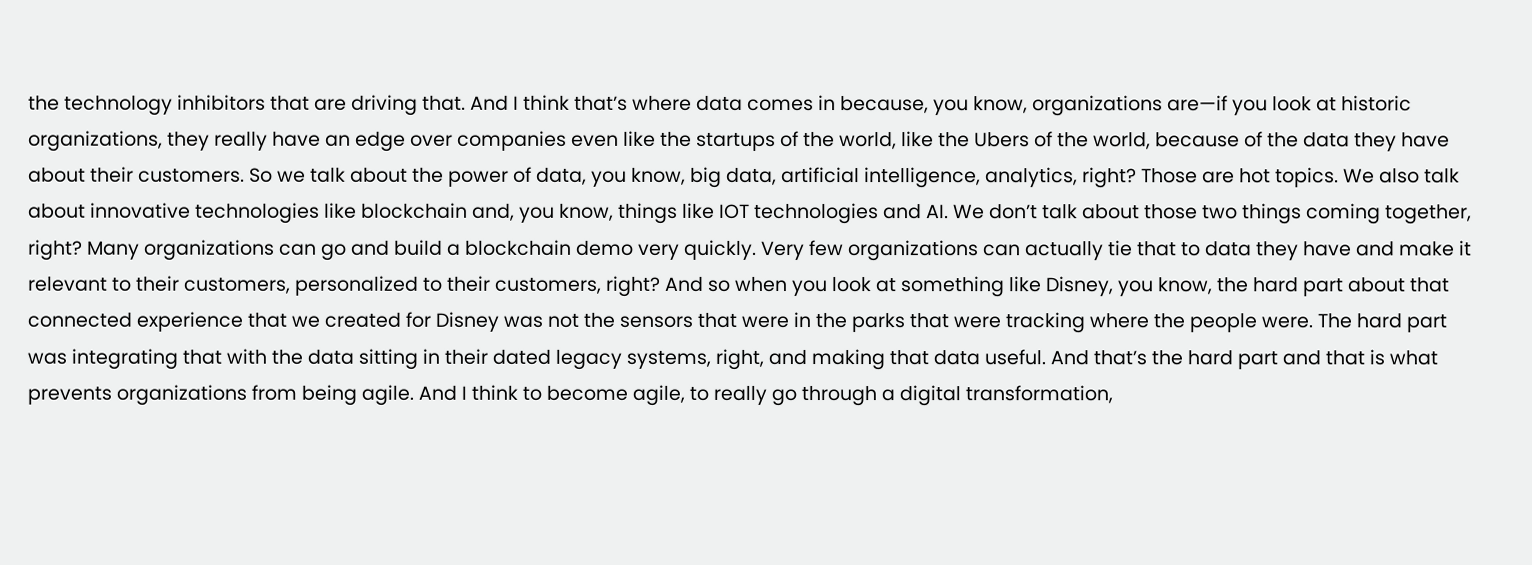the technology inhibitors that are driving that. And I think that’s where data comes in because, you know, organizations are—if you look at historic organizations, they really have an edge over companies even like the startups of the world, like the Ubers of the world, because of the data they have about their customers. So we talk about the power of data, you know, big data, artificial intelligence, analytics, right? Those are hot topics. We also talk about innovative technologies like blockchain and, you know, things like IOT technologies and AI. We don’t talk about those two things coming together, right? Many organizations can go and build a blockchain demo very quickly. Very few organizations can actually tie that to data they have and make it relevant to their customers, personalized to their customers, right? And so when you look at something like Disney, you know, the hard part about that connected experience that we created for Disney was not the sensors that were in the parks that were tracking where the people were. The hard part was integrating that with the data sitting in their dated legacy systems, right, and making that data useful. And that’s the hard part and that is what prevents organizations from being agile. And I think to become agile, to really go through a digital transformation,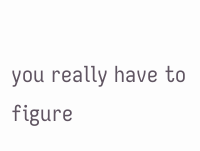you really have to figure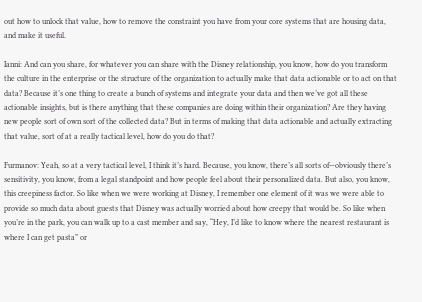out how to unlock that value, how to remove the constraint you have from your core systems that are housing data, and make it useful.

Ianni: And can you share, for whatever you can share with the Disney relationship, you know, how do you transform the culture in the enterprise or the structure of the organization to actually make that data actionable or to act on that data? Because it’s one thing to create a bunch of systems and integrate your data and then we’ve got all these actionable insights, but is there anything that these companies are doing within their organization? Are they having new people sort of own sort of the collected data? But in terms of making that data actionable and actually extracting that value, sort of at a really tactical level, how do you do that?

Furmanov: Yeah, so at a very tactical level, I think it’s hard. Because, you know, there’s all sorts of—obviously there’s sensitivity, you know, from a legal standpoint and how people feel about their personalized data. But also, you know, this creepiness factor. So like when we were working at Disney, I remember one element of it was we were able to provide so much data about guests that Disney was actually worried about how creepy that would be. So like when you’re in the park, you can walk up to a cast member and say, “Hey, I’d like to know where the nearest restaurant is where I can get pasta” or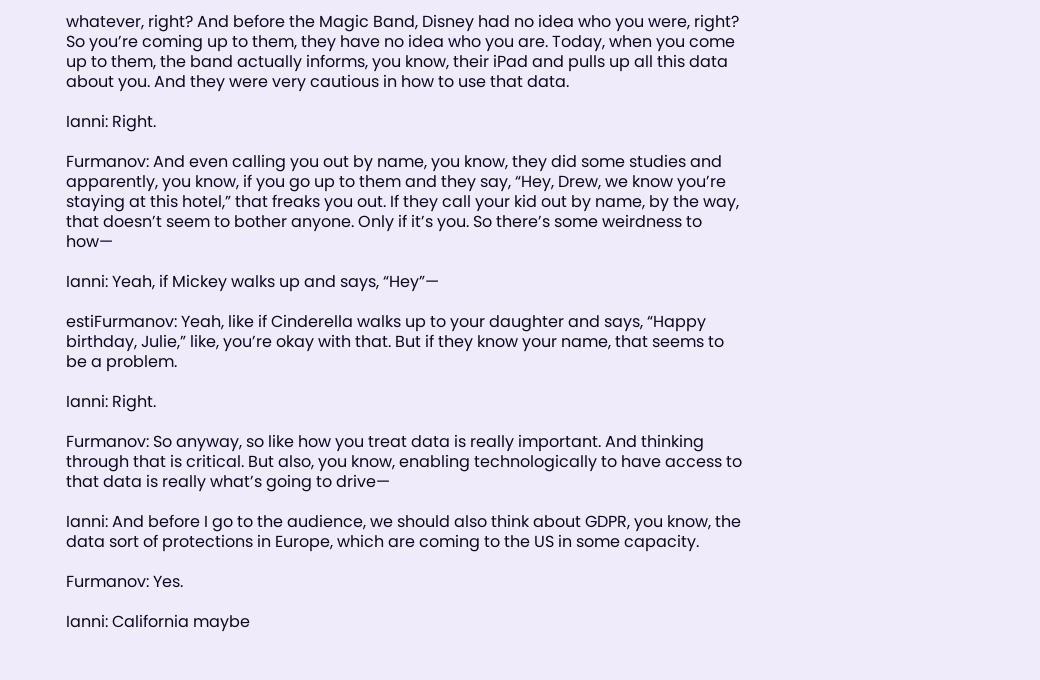whatever, right? And before the Magic Band, Disney had no idea who you were, right? So you’re coming up to them, they have no idea who you are. Today, when you come up to them, the band actually informs, you know, their iPad and pulls up all this data about you. And they were very cautious in how to use that data.

Ianni: Right.

Furmanov: And even calling you out by name, you know, they did some studies and apparently, you know, if you go up to them and they say, “Hey, Drew, we know you’re staying at this hotel,” that freaks you out. If they call your kid out by name, by the way, that doesn’t seem to bother anyone. Only if it’s you. So there’s some weirdness to how—

Ianni: Yeah, if Mickey walks up and says, “Hey”—

estiFurmanov: Yeah, like if Cinderella walks up to your daughter and says, “Happy birthday, Julie,” like, you’re okay with that. But if they know your name, that seems to be a problem.

Ianni: Right.

Furmanov: So anyway, so like how you treat data is really important. And thinking through that is critical. But also, you know, enabling technologically to have access to that data is really what’s going to drive—

Ianni: And before I go to the audience, we should also think about GDPR, you know, the data sort of protections in Europe, which are coming to the US in some capacity.

Furmanov: Yes.

Ianni: California maybe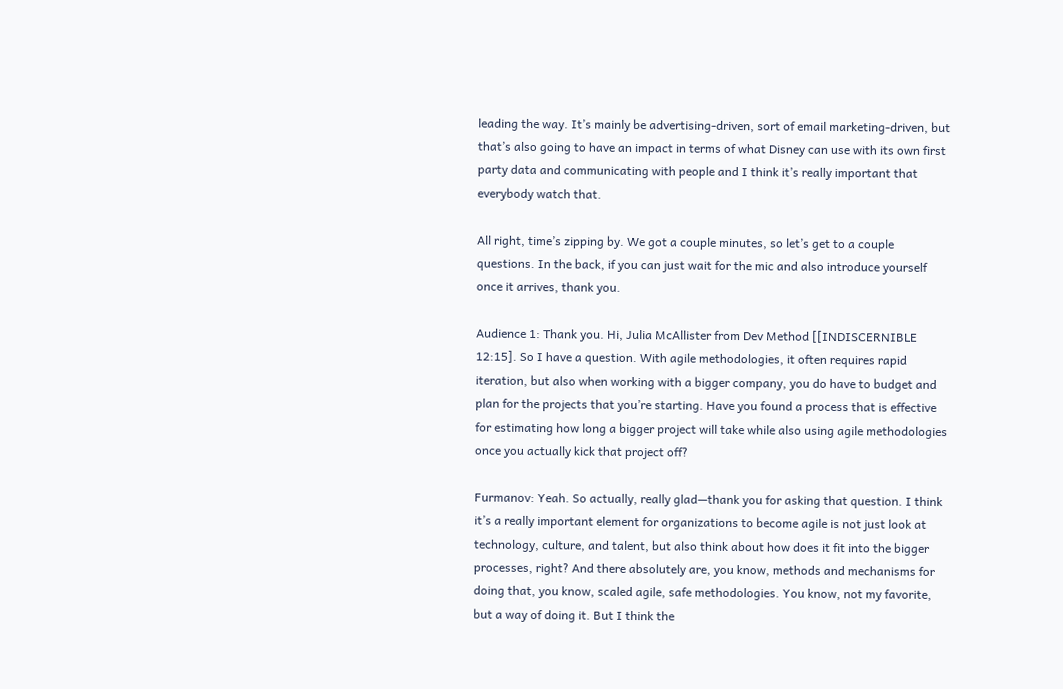leading the way. It’s mainly be advertising-driven, sort of email marketing-driven, but that’s also going to have an impact in terms of what Disney can use with its own first party data and communicating with people and I think it’s really important that everybody watch that.

All right, time’s zipping by. We got a couple minutes, so let’s get to a couple questions. In the back, if you can just wait for the mic and also introduce yourself once it arrives, thank you.

Audience 1: Thank you. Hi, Julia McAllister from Dev Method [[INDISCERNIBLE 12:15]. So I have a question. With agile methodologies, it often requires rapid iteration, but also when working with a bigger company, you do have to budget and plan for the projects that you’re starting. Have you found a process that is effective for estimating how long a bigger project will take while also using agile methodologies once you actually kick that project off?

Furmanov: Yeah. So actually, really glad—thank you for asking that question. I think it’s a really important element for organizations to become agile is not just look at technology, culture, and talent, but also think about how does it fit into the bigger processes, right? And there absolutely are, you know, methods and mechanisms for doing that, you know, scaled agile, safe methodologies. You know, not my favorite, but a way of doing it. But I think the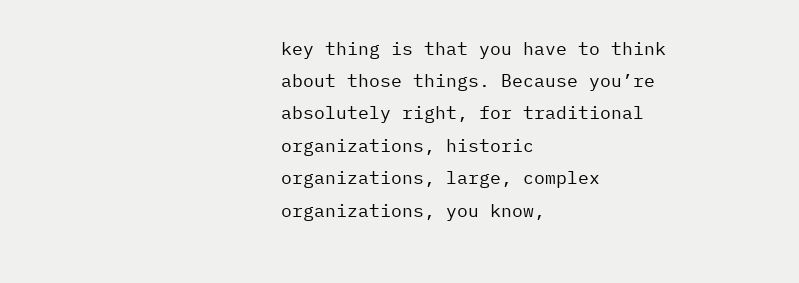key thing is that you have to think about those things. Because you’re absolutely right, for traditional organizations, historic organizations, large, complex organizations, you know,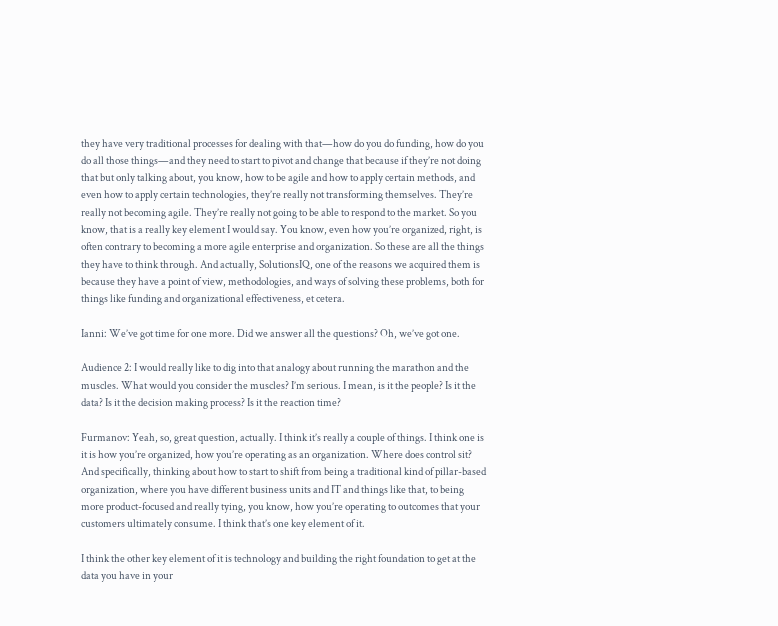they have very traditional processes for dealing with that—how do you do funding, how do you do all those things—and they need to start to pivot and change that because if they’re not doing that but only talking about, you know, how to be agile and how to apply certain methods, and even how to apply certain technologies, they’re really not transforming themselves. They’re really not becoming agile. They’re really not going to be able to respond to the market. So you know, that is a really key element I would say. You know, even how you’re organized, right, is often contrary to becoming a more agile enterprise and organization. So these are all the things they have to think through. And actually, SolutionsIQ, one of the reasons we acquired them is because they have a point of view, methodologies, and ways of solving these problems, both for things like funding and organizational effectiveness, et cetera.

Ianni: We’ve got time for one more. Did we answer all the questions? Oh, we’ve got one.

Audience 2: I would really like to dig into that analogy about running the marathon and the muscles. What would you consider the muscles? I’m serious. I mean, is it the people? Is it the data? Is it the decision making process? Is it the reaction time?

Furmanov: Yeah, so, great question, actually. I think it’s really a couple of things. I think one is it is how you’re organized, how you’re operating as an organization. Where does control sit? And specifically, thinking about how to start to shift from being a traditional kind of pillar-based organization, where you have different business units and IT and things like that, to being more product-focused and really tying, you know, how you’re operating to outcomes that your customers ultimately consume. I think that’s one key element of it.

I think the other key element of it is technology and building the right foundation to get at the data you have in your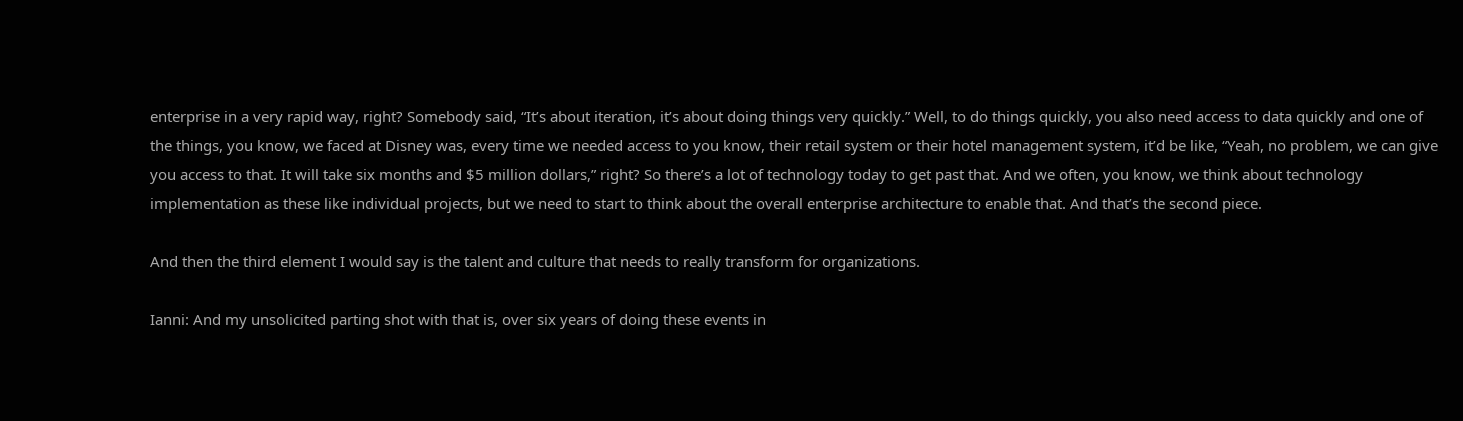enterprise in a very rapid way, right? Somebody said, “It’s about iteration, it’s about doing things very quickly.” Well, to do things quickly, you also need access to data quickly and one of the things, you know, we faced at Disney was, every time we needed access to you know, their retail system or their hotel management system, it’d be like, “Yeah, no problem, we can give you access to that. It will take six months and $5 million dollars,” right? So there’s a lot of technology today to get past that. And we often, you know, we think about technology implementation as these like individual projects, but we need to start to think about the overall enterprise architecture to enable that. And that’s the second piece.

And then the third element I would say is the talent and culture that needs to really transform for organizations.

Ianni: And my unsolicited parting shot with that is, over six years of doing these events in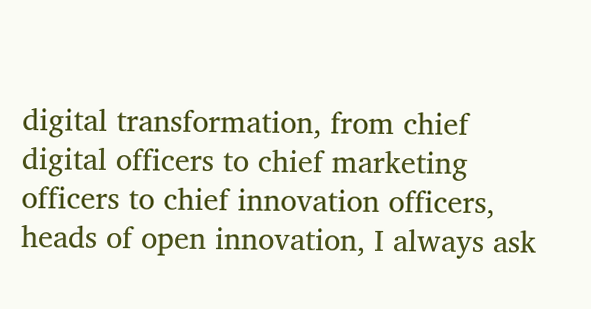digital transformation, from chief digital officers to chief marketing officers to chief innovation officers, heads of open innovation, I always ask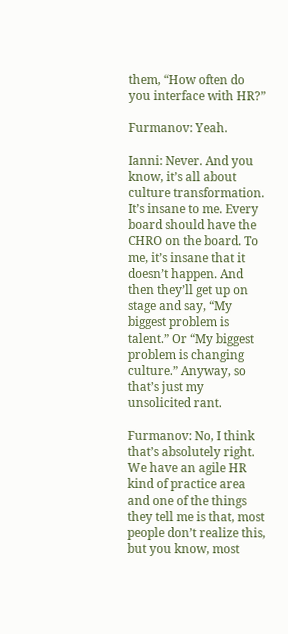them, “How often do you interface with HR?”

Furmanov: Yeah.

Ianni: Never. And you know, it’s all about culture transformation. It’s insane to me. Every board should have the CHRO on the board. To me, it’s insane that it doesn’t happen. And then they’ll get up on stage and say, “My biggest problem is talent.” Or “My biggest problem is changing culture.” Anyway, so that’s just my unsolicited rant.

Furmanov: No, I think that’s absolutely right. We have an agile HR kind of practice area and one of the things they tell me is that, most people don’t realize this, but you know, most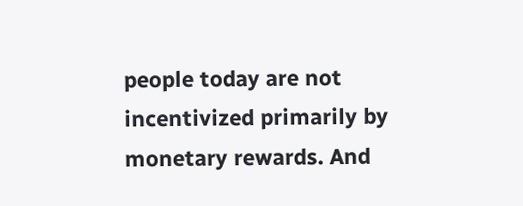people today are not incentivized primarily by monetary rewards. And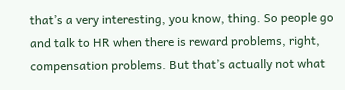that’s a very interesting, you know, thing. So people go and talk to HR when there is reward problems, right, compensation problems. But that’s actually not what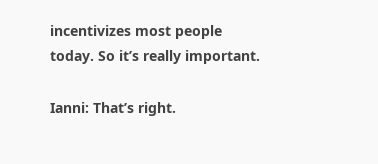incentivizes most people today. So it’s really important.

Ianni: That’s right.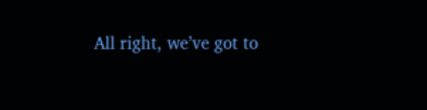All right, we’ve got to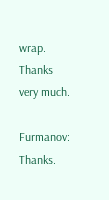wrap. Thanks very much.

Furmanov: Thanks.